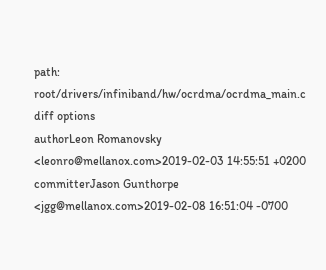path: root/drivers/infiniband/hw/ocrdma/ocrdma_main.c
diff options
authorLeon Romanovsky <leonro@mellanox.com>2019-02-03 14:55:51 +0200
committerJason Gunthorpe <jgg@mellanox.com>2019-02-08 16:51:04 -0700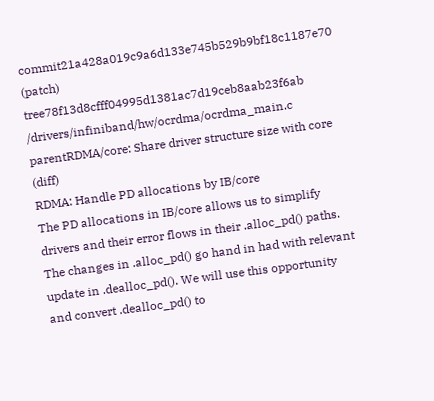commit21a428a019c9a6d133e745b529b9bf18c1187e70 (patch)
tree78f13d8cfff04995d1381ac7d19ceb8aab23f6ab /drivers/infiniband/hw/ocrdma/ocrdma_main.c
parentRDMA/core: Share driver structure size with core (diff)
RDMA: Handle PD allocations by IB/core
The PD allocations in IB/core allows us to simplify drivers and their error flows in their .alloc_pd() paths. The changes in .alloc_pd() go hand in had with relevant update in .dealloc_pd(). We will use this opportunity and convert .dealloc_pd() to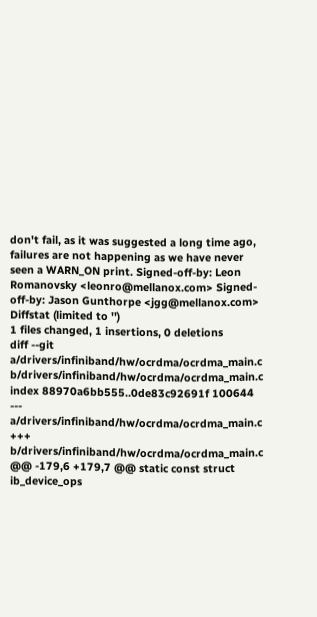don't fail, as it was suggested a long time ago, failures are not happening as we have never seen a WARN_ON print. Signed-off-by: Leon Romanovsky <leonro@mellanox.com> Signed-off-by: Jason Gunthorpe <jgg@mellanox.com>
Diffstat (limited to '')
1 files changed, 1 insertions, 0 deletions
diff --git a/drivers/infiniband/hw/ocrdma/ocrdma_main.c b/drivers/infiniband/hw/ocrdma/ocrdma_main.c
index 88970a6bb555..0de83c92691f 100644
--- a/drivers/infiniband/hw/ocrdma/ocrdma_main.c
+++ b/drivers/infiniband/hw/ocrdma/ocrdma_main.c
@@ -179,6 +179,7 @@ static const struct ib_device_ops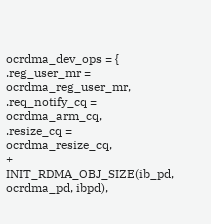ocrdma_dev_ops = {
.reg_user_mr = ocrdma_reg_user_mr,
.req_notify_cq = ocrdma_arm_cq,
.resize_cq = ocrdma_resize_cq,
+ INIT_RDMA_OBJ_SIZE(ib_pd, ocrdma_pd, ibpd),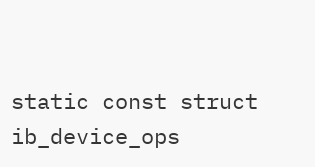static const struct ib_device_ops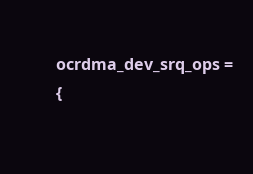ocrdma_dev_srq_ops = {